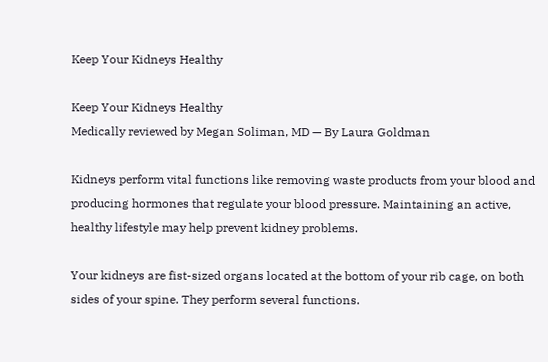Keep Your Kidneys Healthy

Keep Your Kidneys Healthy
Medically reviewed by Megan Soliman, MD — By Laura Goldman

Kidneys perform vital functions like removing waste products from your blood and producing hormones that regulate your blood pressure. Maintaining an active, healthy lifestyle may help prevent kidney problems.

Your kidneys are fist-sized organs located at the bottom of your rib cage, on both sides of your spine. They perform several functions.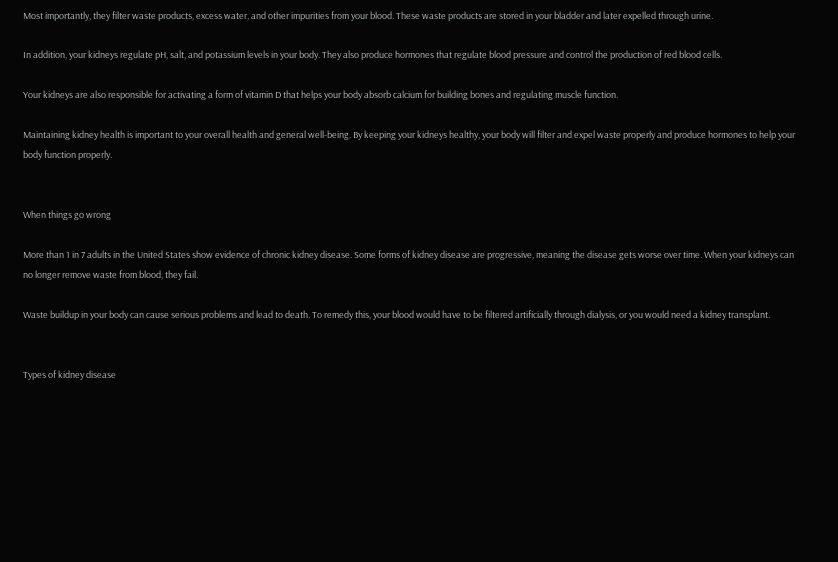Most importantly, they filter waste products, excess water, and other impurities from your blood. These waste products are stored in your bladder and later expelled through urine.

In addition, your kidneys regulate pH, salt, and potassium levels in your body. They also produce hormones that regulate blood pressure and control the production of red blood cells.

Your kidneys are also responsible for activating a form of vitamin D that helps your body absorb calcium for building bones and regulating muscle function.

Maintaining kidney health is important to your overall health and general well-being. By keeping your kidneys healthy, your body will filter and expel waste properly and produce hormones to help your body function properly.


When things go wrong

More than 1 in 7 adults in the United States show evidence of chronic kidney disease. Some forms of kidney disease are progressive, meaning the disease gets worse over time. When your kidneys can no longer remove waste from blood, they fail.

Waste buildup in your body can cause serious problems and lead to death. To remedy this, your blood would have to be filtered artificially through dialysis, or you would need a kidney transplant.


Types of kidney disease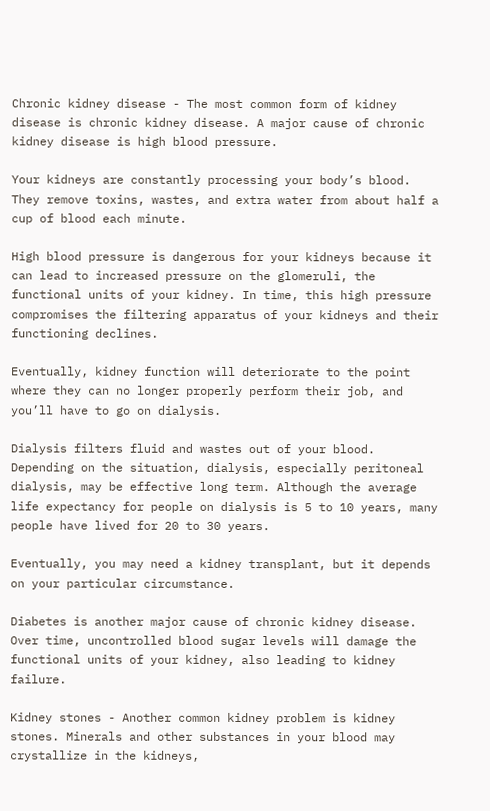Chronic kidney disease - The most common form of kidney disease is chronic kidney disease. A major cause of chronic kidney disease is high blood pressure.

Your kidneys are constantly processing your body’s blood. They remove toxins, wastes, and extra water from about half a cup of blood each minute.

High blood pressure is dangerous for your kidneys because it can lead to increased pressure on the glomeruli, the functional units of your kidney. In time, this high pressure compromises the filtering apparatus of your kidneys and their functioning declines.

Eventually, kidney function will deteriorate to the point where they can no longer properly perform their job, and you’ll have to go on dialysis.

Dialysis filters fluid and wastes out of your blood. Depending on the situation, dialysis, especially peritoneal dialysis, may be effective long term. Although the average life expectancy for people on dialysis is 5 to 10 years, many people have lived for 20 to 30 years.

Eventually, you may need a kidney transplant, but it depends on your particular circumstance.

Diabetes is another major cause of chronic kidney disease. Over time, uncontrolled blood sugar levels will damage the functional units of your kidney, also leading to kidney failure.

Kidney stones - Another common kidney problem is kidney stones. Minerals and other substances in your blood may crystallize in the kidneys,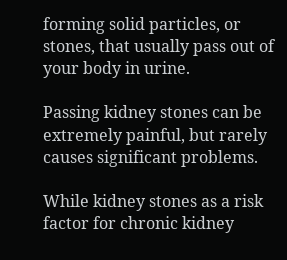forming solid particles, or stones, that usually pass out of your body in urine.

Passing kidney stones can be extremely painful, but rarely causes significant problems.

While kidney stones as a risk factor for chronic kidney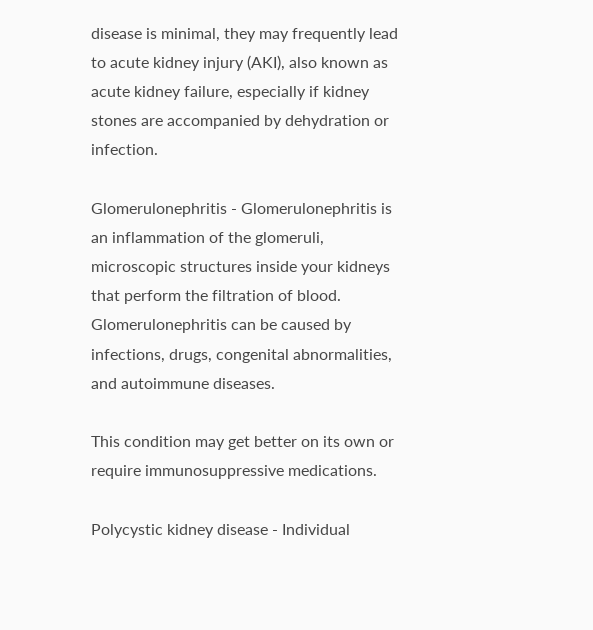disease is minimal, they may frequently lead to acute kidney injury (AKI), also known as acute kidney failure, especially if kidney stones are accompanied by dehydration or infection.

Glomerulonephritis - Glomerulonephritis is an inflammation of the glomeruli, microscopic structures inside your kidneys that perform the filtration of blood. Glomerulonephritis can be caused by infections, drugs, congenital abnormalities, and autoimmune diseases.

This condition may get better on its own or require immunosuppressive medications.

Polycystic kidney disease - Individual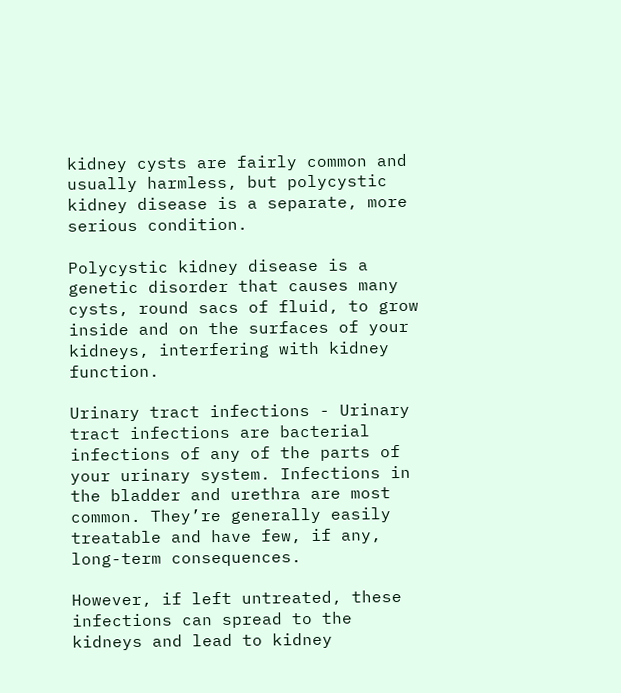kidney cysts are fairly common and usually harmless, but polycystic kidney disease is a separate, more serious condition.

Polycystic kidney disease is a genetic disorder that causes many cysts, round sacs of fluid, to grow inside and on the surfaces of your kidneys, interfering with kidney function.

Urinary tract infections - Urinary tract infections are bacterial infections of any of the parts of your urinary system. Infections in the bladder and urethra are most common. They’re generally easily treatable and have few, if any, long-term consequences.

However, if left untreated, these infections can spread to the kidneys and lead to kidney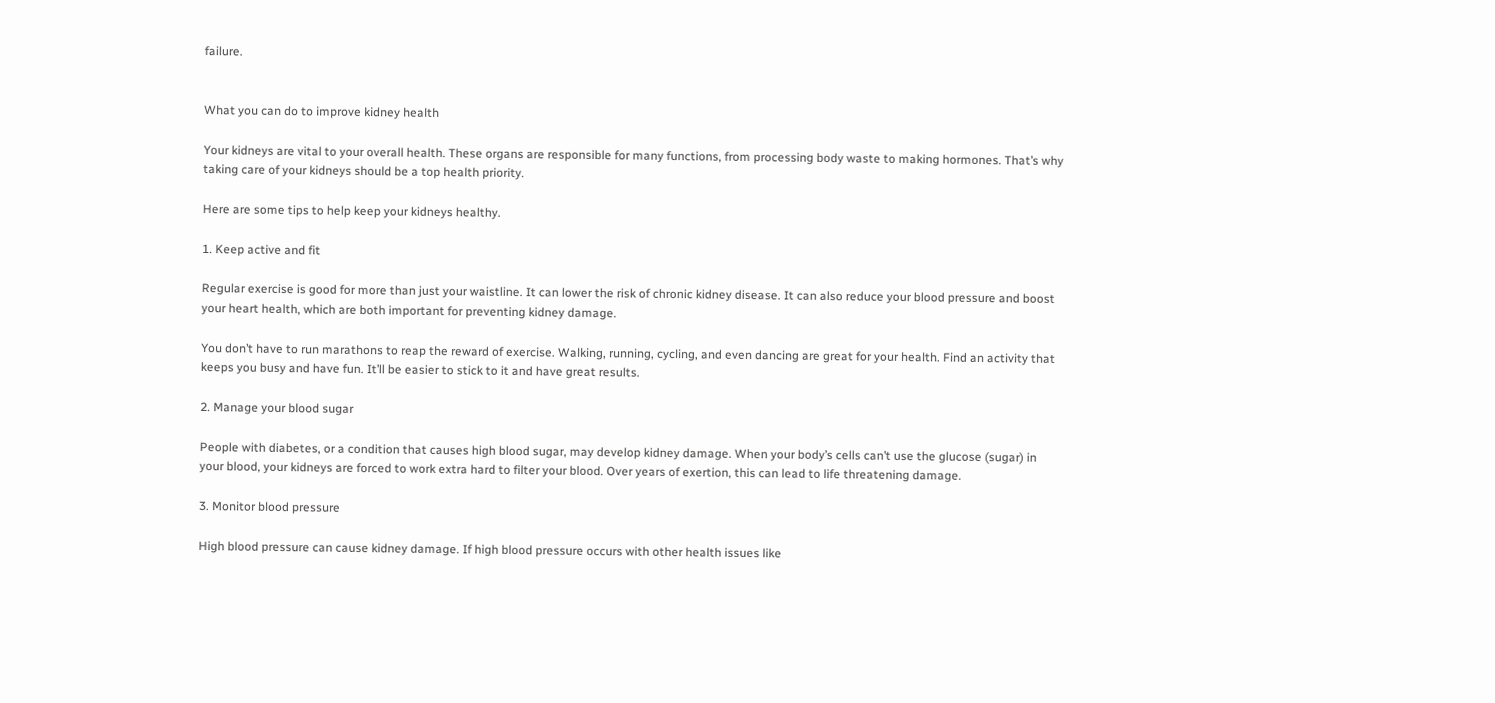failure.


What you can do to improve kidney health

Your kidneys are vital to your overall health. These organs are responsible for many functions, from processing body waste to making hormones. That’s why taking care of your kidneys should be a top health priority.

Here are some tips to help keep your kidneys healthy.

1. Keep active and fit

Regular exercise is good for more than just your waistline. It can lower the risk of chronic kidney disease. It can also reduce your blood pressure and boost your heart health, which are both important for preventing kidney damage.

You don’t have to run marathons to reap the reward of exercise. Walking, running, cycling, and even dancing are great for your health. Find an activity that keeps you busy and have fun. It’ll be easier to stick to it and have great results.

2. Manage your blood sugar

People with diabetes, or a condition that causes high blood sugar, may develop kidney damage. When your body’s cells can’t use the glucose (sugar) in your blood, your kidneys are forced to work extra hard to filter your blood. Over years of exertion, this can lead to life threatening damage.

3. Monitor blood pressure

High blood pressure can cause kidney damage. If high blood pressure occurs with other health issues like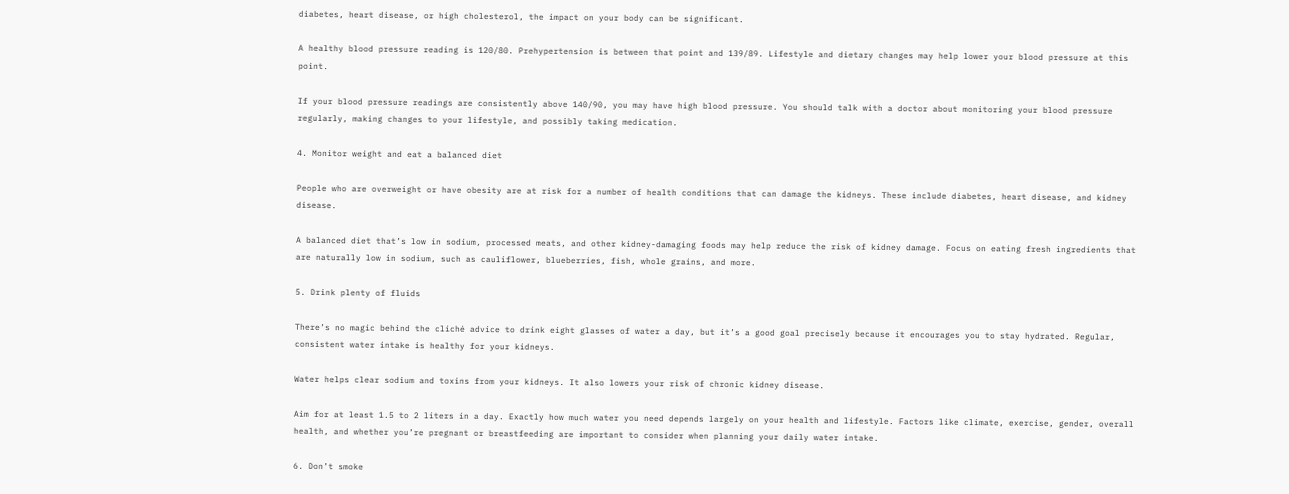diabetes, heart disease, or high cholesterol, the impact on your body can be significant.

A healthy blood pressure reading is 120/80. Prehypertension is between that point and 139/89. Lifestyle and dietary changes may help lower your blood pressure at this point.

If your blood pressure readings are consistently above 140/90, you may have high blood pressure. You should talk with a doctor about monitoring your blood pressure regularly, making changes to your lifestyle, and possibly taking medication.

4. Monitor weight and eat a balanced diet

People who are overweight or have obesity are at risk for a number of health conditions that can damage the kidneys. These include diabetes, heart disease, and kidney disease.

A balanced diet that’s low in sodium, processed meats, and other kidney-damaging foods may help reduce the risk of kidney damage. Focus on eating fresh ingredients that are naturally low in sodium, such as cauliflower, blueberries, fish, whole grains, and more.

5. Drink plenty of fluids

There’s no magic behind the cliché advice to drink eight glasses of water a day, but it’s a good goal precisely because it encourages you to stay hydrated. Regular, consistent water intake is healthy for your kidneys.

Water helps clear sodium and toxins from your kidneys. It also lowers your risk of chronic kidney disease.

Aim for at least 1.5 to 2 liters in a day. Exactly how much water you need depends largely on your health and lifestyle. Factors like climate, exercise, gender, overall health, and whether you’re pregnant or breastfeeding are important to consider when planning your daily water intake.

6. Don’t smoke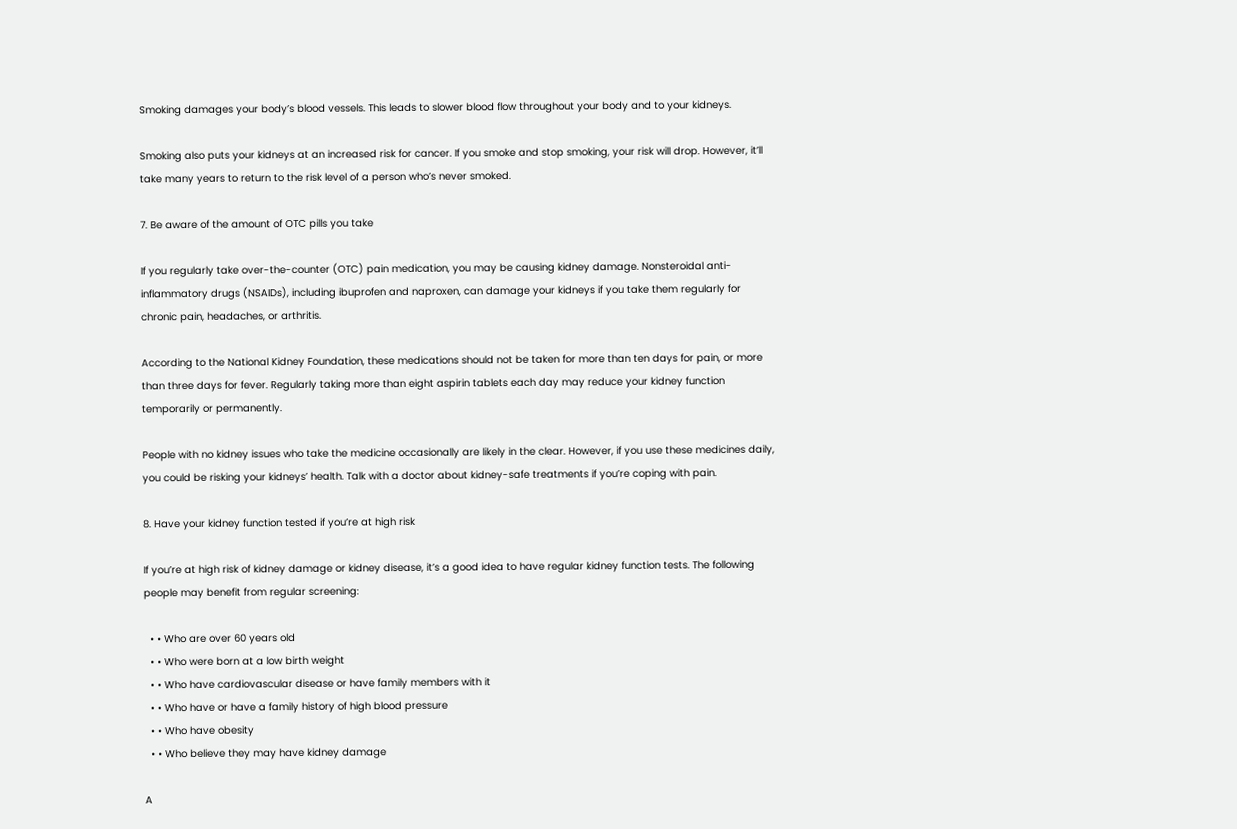Smoking damages your body’s blood vessels. This leads to slower blood flow throughout your body and to your kidneys.

Smoking also puts your kidneys at an increased risk for cancer. If you smoke and stop smoking, your risk will drop. However, it’ll take many years to return to the risk level of a person who’s never smoked.

7. Be aware of the amount of OTC pills you take

If you regularly take over-the-counter (OTC) pain medication, you may be causing kidney damage. Nonsteroidal anti-inflammatory drugs (NSAIDs), including ibuprofen and naproxen, can damage your kidneys if you take them regularly for chronic pain, headaches, or arthritis.

According to the National Kidney Foundation, these medications should not be taken for more than ten days for pain, or more than three days for fever. Regularly taking more than eight aspirin tablets each day may reduce your kidney function temporarily or permanently.

People with no kidney issues who take the medicine occasionally are likely in the clear. However, if you use these medicines daily, you could be risking your kidneys’ health. Talk with a doctor about kidney-safe treatments if you’re coping with pain.

8. Have your kidney function tested if you’re at high risk

If you’re at high risk of kidney damage or kidney disease, it’s a good idea to have regular kidney function tests. The following people may benefit from regular screening:

  • • Who are over 60 years old
  • • Who were born at a low birth weight
  • • Who have cardiovascular disease or have family members with it
  • • Who have or have a family history of high blood pressure
  • • Who have obesity
  • • Who believe they may have kidney damage

A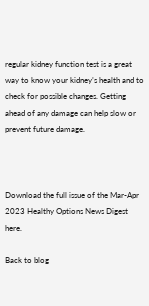regular kidney function test is a great way to know your kidney’s health and to check for possible changes. Getting ahead of any damage can help slow or prevent future damage.



Download the full issue of the Mar-Apr 2023 Healthy Options News Digest here.

Back to blog